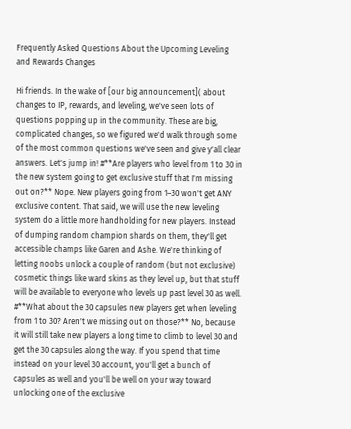Frequently Asked Questions About the Upcoming Leveling and Rewards Changes

Hi friends. In the wake of [our big announcement]( about changes to IP, rewards, and leveling, we've seen lots of questions popping up in the community. These are big, complicated changes, so we figured we'd walk through some of the most common questions we've seen and give y'all clear answers. Let's jump in! #**Are players who level from 1 to 30 in the new system going to get exclusive stuff that I'm missing out on?** Nope. New players going from 1–30 won't get ANY exclusive content. That said, we will use the new leveling system do a little more handholding for new players. Instead of dumping random champion shards on them, they'll get accessible champs like Garen and Ashe. We're thinking of letting noobs unlock a couple of random (but not exclusive) cosmetic things like ward skins as they level up, but that stuff will be available to everyone who levels up past level 30 as well. #**What about the 30 capsules new players get when leveling from 1 to 30? Aren't we missing out on those?** No, because it will still take new players a long time to climb to level 30 and get the 30 capsules along the way. If you spend that time instead on your level 30 account, you'll get a bunch of capsules as well and you'll be well on your way toward unlocking one of the exclusive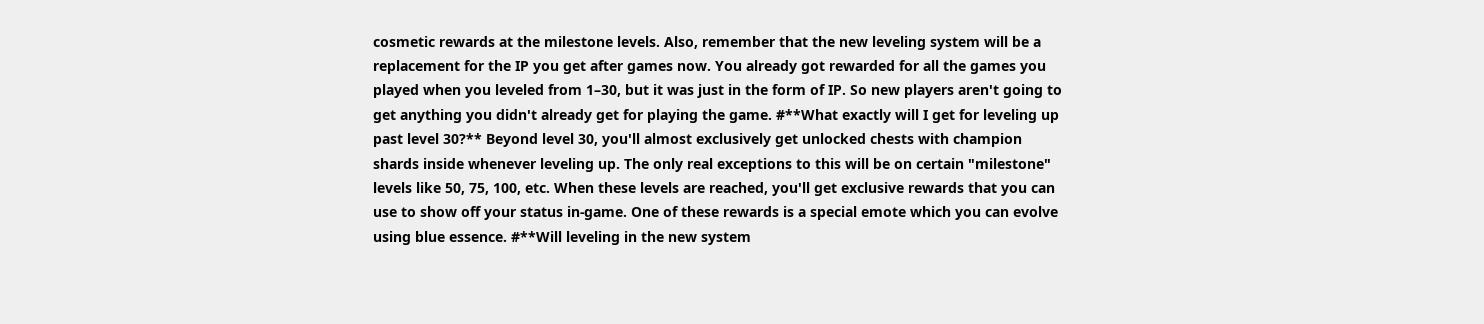cosmetic rewards at the milestone levels. Also, remember that the new leveling system will be a replacement for the IP you get after games now. You already got rewarded for all the games you played when you leveled from 1–30, but it was just in the form of IP. So new players aren't going to get anything you didn't already get for playing the game. #**What exactly will I get for leveling up past level 30?** Beyond level 30, you'll almost exclusively get unlocked chests with champion shards inside whenever leveling up. The only real exceptions to this will be on certain "milestone" levels like 50, 75, 100, etc. When these levels are reached, you'll get exclusive rewards that you can use to show off your status in-game. One of these rewards is a special emote which you can evolve using blue essence. #**Will leveling in the new system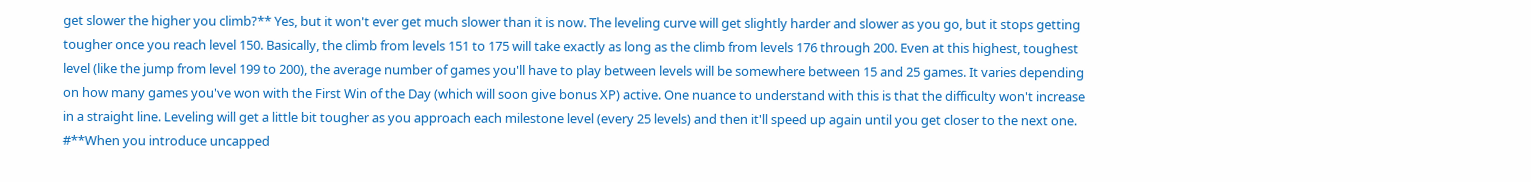get slower the higher you climb?** Yes, but it won't ever get much slower than it is now. The leveling curve will get slightly harder and slower as you go, but it stops getting tougher once you reach level 150. Basically, the climb from levels 151 to 175 will take exactly as long as the climb from levels 176 through 200. Even at this highest, toughest level (like the jump from level 199 to 200), the average number of games you'll have to play between levels will be somewhere between 15 and 25 games. It varies depending on how many games you've won with the First Win of the Day (which will soon give bonus XP) active. One nuance to understand with this is that the difficulty won't increase in a straight line. Leveling will get a little bit tougher as you approach each milestone level (every 25 levels) and then it'll speed up again until you get closer to the next one. #**When you introduce uncapped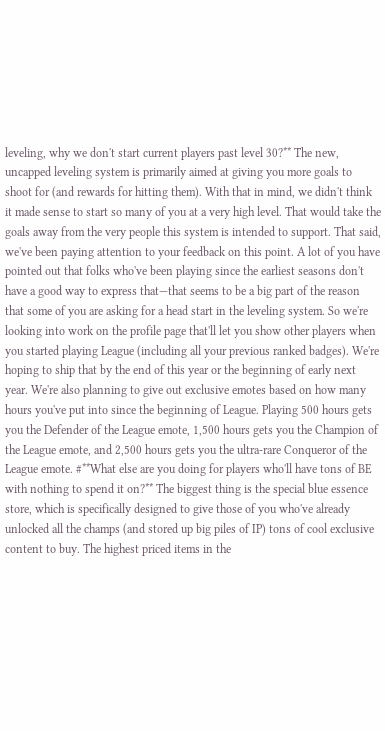leveling, why we don't start current players past level 30?** The new, uncapped leveling system is primarily aimed at giving you more goals to shoot for (and rewards for hitting them). With that in mind, we didn't think it made sense to start so many of you at a very high level. That would take the goals away from the very people this system is intended to support. That said, we've been paying attention to your feedback on this point. A lot of you have pointed out that folks who've been playing since the earliest seasons don't have a good way to express that—that seems to be a big part of the reason that some of you are asking for a head start in the leveling system. So we're looking into work on the profile page that'll let you show other players when you started playing League (including all your previous ranked badges). We're hoping to ship that by the end of this year or the beginning of early next year. We're also planning to give out exclusive emotes based on how many hours you've put into since the beginning of League. Playing 500 hours gets you the Defender of the League emote, 1,500 hours gets you the Champion of the League emote, and 2,500 hours gets you the ultra-rare Conqueror of the League emote. #**What else are you doing for players who'll have tons of BE with nothing to spend it on?** The biggest thing is the special blue essence store, which is specifically designed to give those of you who've already unlocked all the champs (and stored up big piles of IP) tons of cool exclusive content to buy. The highest priced items in the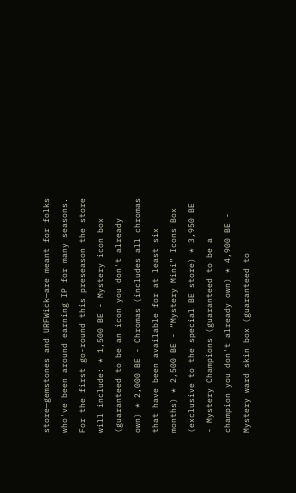store—gemstones and URFWick—are meant for folks who've been around earning IP for many seasons. For the first go-round this preseason the store will include: * 1,500 BE - Mystery icon box (guaranteed to be an icon you don't already own) * 2,000 BE - Chromas (includes all chromas that have been available for at least six months) * 2,500 BE - “Mystery Mini” Icons Box (exclusive to the special BE store) * 3,950 BE - Mystery Champions (guaranteed to be a champion you don't already own) * 4,900 BE - Mystery ward skin box (guaranteed to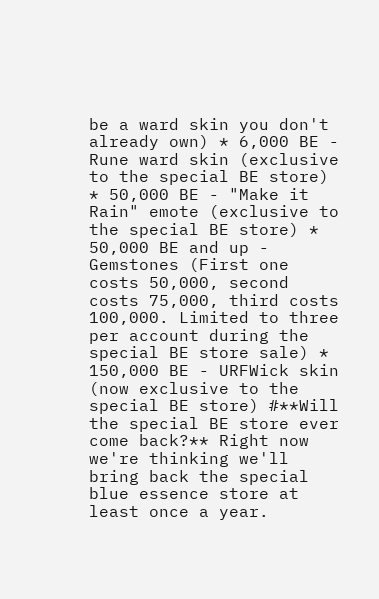be a ward skin you don't already own) * 6,000 BE - Rune ward skin (exclusive to the special BE store) * 50,000 BE - "Make it Rain" emote (exclusive to the special BE store) * 50,000 BE and up - Gemstones (First one costs 50,000, second costs 75,000, third costs 100,000. Limited to three per account during the special BE store sale) * 150,000 BE - URFWick skin (now exclusive to the special BE store) #**Will the special BE store ever come back?** Right now we're thinking we'll bring back the special blue essence store at least once a year.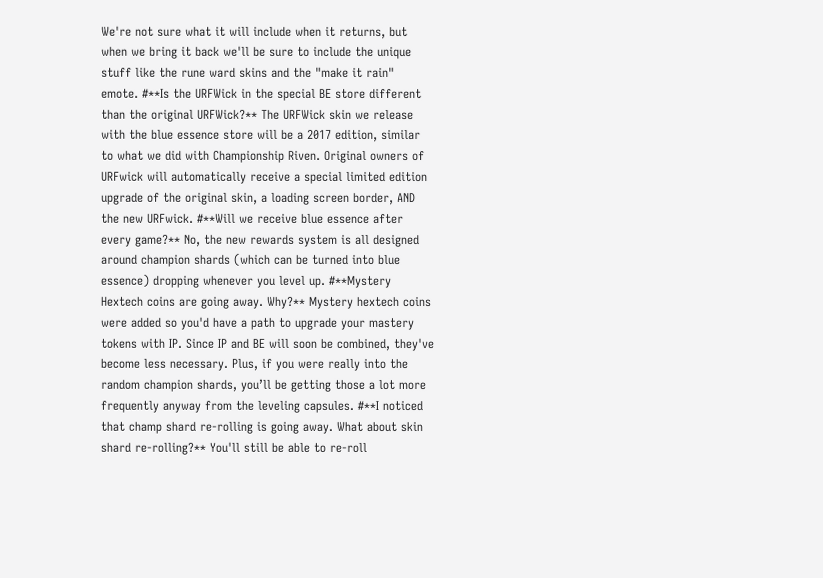We're not sure what it will include when it returns, but when we bring it back we'll be sure to include the unique stuff like the rune ward skins and the "make it rain" emote. #**Is the URFWick in the special BE store different than the original URFWick?** The URFWick skin we release with the blue essence store will be a 2017 edition, similar to what we did with Championship Riven. Original owners of URFwick will automatically receive a special limited edition upgrade of the original skin, a loading screen border, AND the new URFwick. #**Will we receive blue essence after every game?** No, the new rewards system is all designed around champion shards (which can be turned into blue essence) dropping whenever you level up. #**Mystery Hextech coins are going away. Why?** Mystery hextech coins were added so you'd have a path to upgrade your mastery tokens with IP. Since IP and BE will soon be combined, they've become less necessary. Plus, if you were really into the random champion shards, you’ll be getting those a lot more frequently anyway from the leveling capsules. #**I noticed that champ shard re-rolling is going away. What about skin shard re-rolling?** You'll still be able to re-roll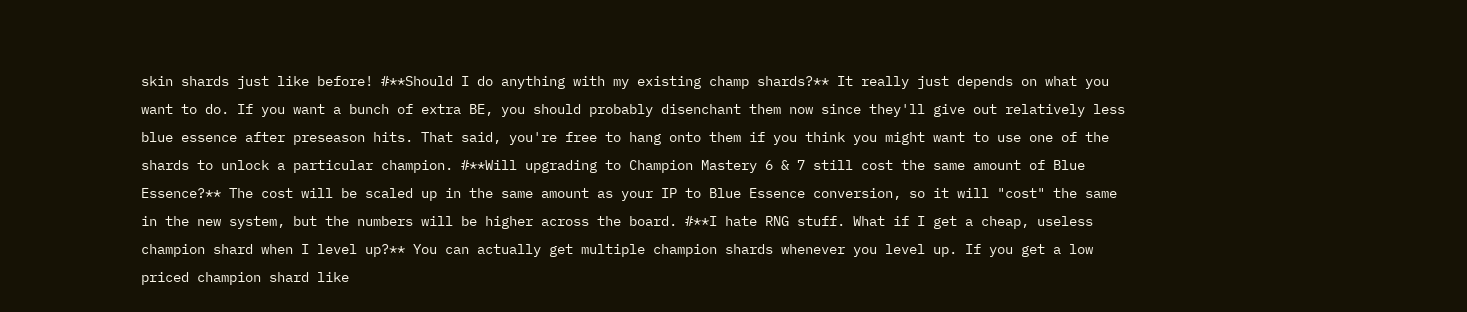skin shards just like before! #**Should I do anything with my existing champ shards?** It really just depends on what you want to do. If you want a bunch of extra BE, you should probably disenchant them now since they'll give out relatively less blue essence after preseason hits. That said, you're free to hang onto them if you think you might want to use one of the shards to unlock a particular champion. #**Will upgrading to Champion Mastery 6 & 7 still cost the same amount of Blue Essence?** The cost will be scaled up in the same amount as your IP to Blue Essence conversion, so it will "cost" the same in the new system, but the numbers will be higher across the board. #**I hate RNG stuff. What if I get a cheap, useless champion shard when I level up?** You can actually get multiple champion shards whenever you level up. If you get a low priced champion shard like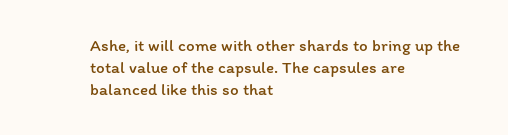Ashe, it will come with other shards to bring up the total value of the capsule. The capsules are balanced like this so that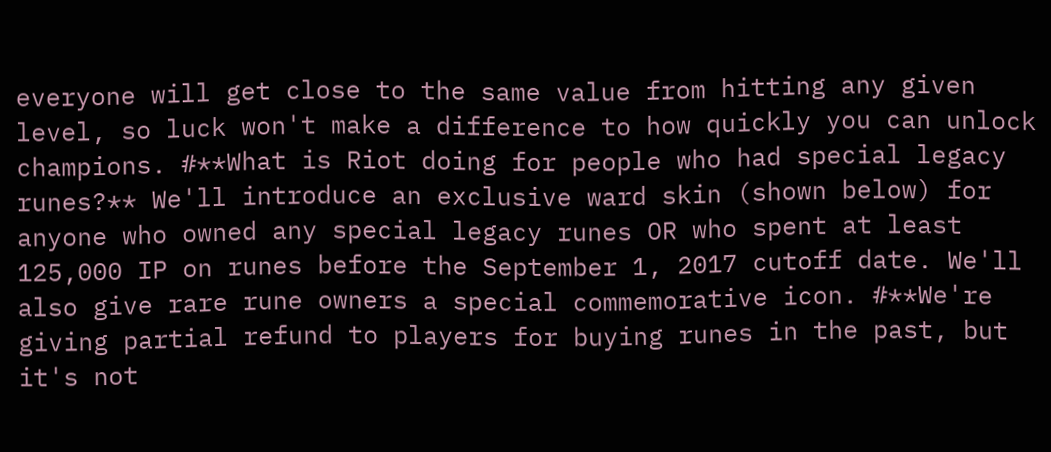everyone will get close to the same value from hitting any given level, so luck won't make a difference to how quickly you can unlock champions. #**What is Riot doing for people who had special legacy runes?** We'll introduce an exclusive ward skin (shown below) for anyone who owned any special legacy runes OR who spent at least 125,000 IP on runes before the September 1, 2017 cutoff date. We'll also give rare rune owners a special commemorative icon. #**We're giving partial refund to players for buying runes in the past, but it's not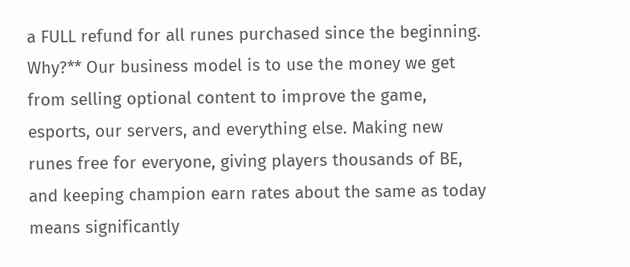a FULL refund for all runes purchased since the beginning. Why?** Our business model is to use the money we get from selling optional content to improve the game, esports, our servers, and everything else. Making new runes free for everyone, giving players thousands of BE, and keeping champion earn rates about the same as today means significantly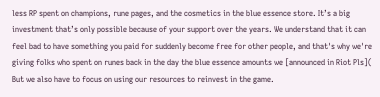less RP spent on champions, rune pages, and the cosmetics in the blue essence store. It’s a big investment that’s only possible because of your support over the years. We understand that it can feel bad to have something you paid for suddenly become free for other people, and that's why we're giving folks who spent on runes back in the day the blue essence amounts we [announced in Riot Pls]( But we also have to focus on using our resources to reinvest in the game.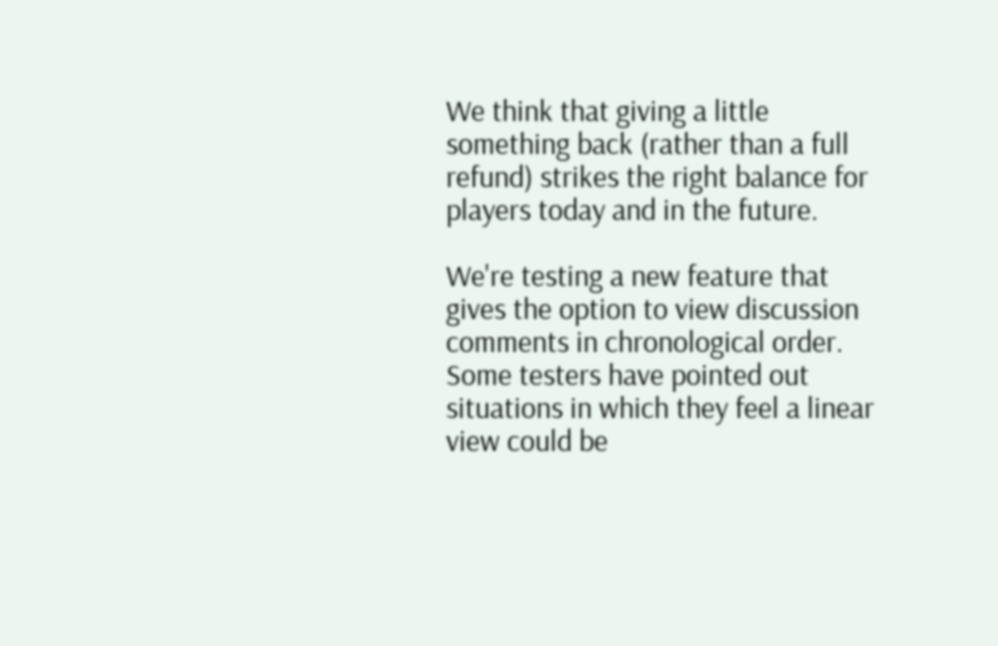We think that giving a little something back (rather than a full refund) strikes the right balance for players today and in the future.

We're testing a new feature that gives the option to view discussion comments in chronological order. Some testers have pointed out situations in which they feel a linear view could be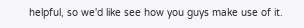helpful, so we'd like see how you guys make use of it.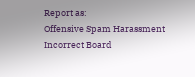Report as:
Offensive Spam Harassment Incorrect Board